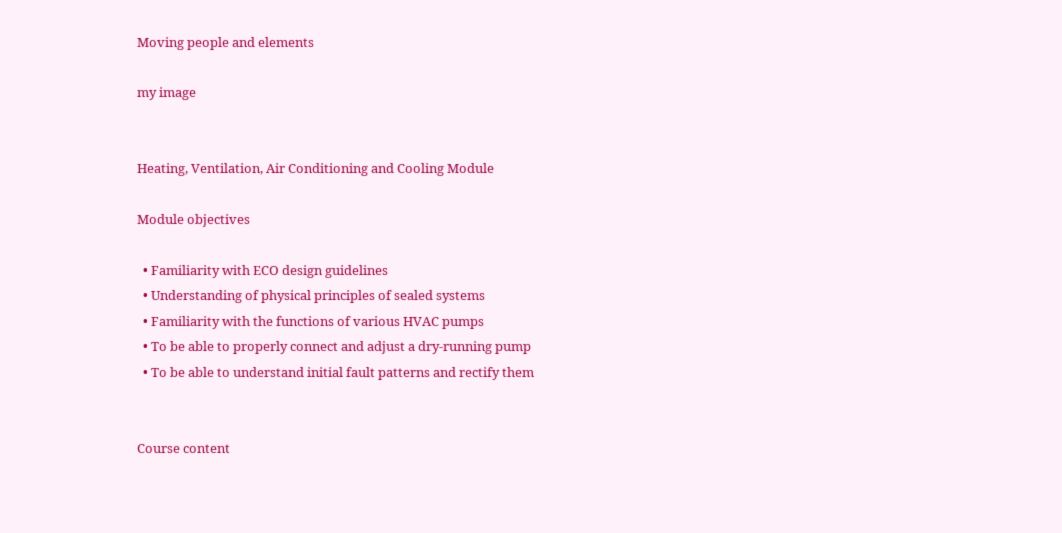Moving people and elements

my image


Heating, Ventilation, Air Conditioning and Cooling Module

Module objectives

  • Familiarity with ECO design guidelines
  • Understanding of physical principles of sealed systems
  • Familiarity with the functions of various HVAC pumps
  • To be able to properly connect and adjust a dry-running pump
  • To be able to understand initial fault patterns and rectify them


Course content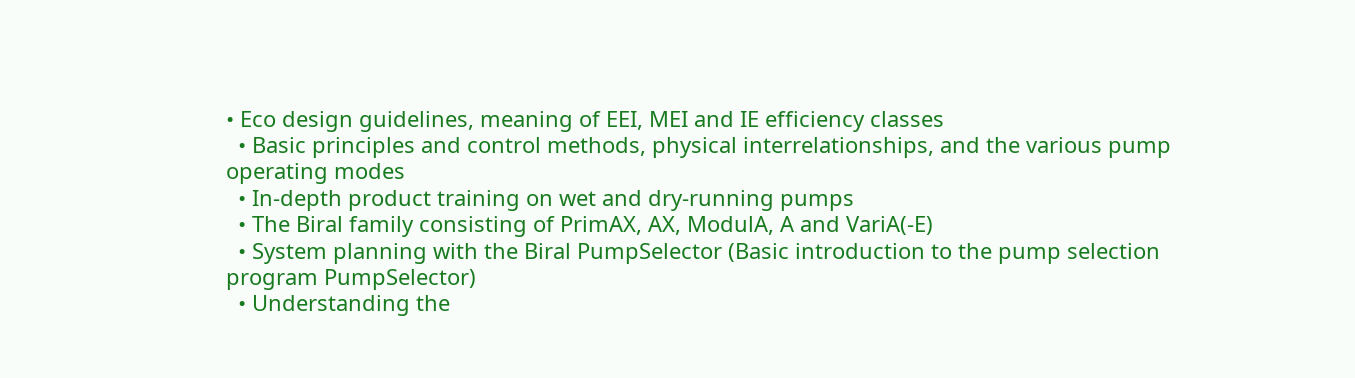• Eco design guidelines, meaning of EEI, MEI and IE efficiency classes
  • Basic principles and control methods, physical interrelationships, and the various pump operating modes
  • In-depth product training on wet and dry-running pumps
  • The Biral family consisting of PrimAX, AX, ModulA, A and VariA(-E)
  • System planning with the Biral PumpSelector (Basic introduction to the pump selection program PumpSelector)
  • Understanding the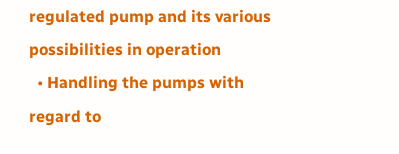regulated pump and its various possibilities in operation
  • Handling the pumps with regard to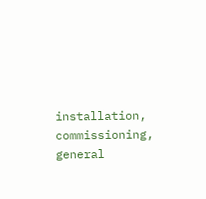installation, commissioning, general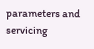parameters and servicing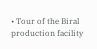• Tour of the Biral production facility